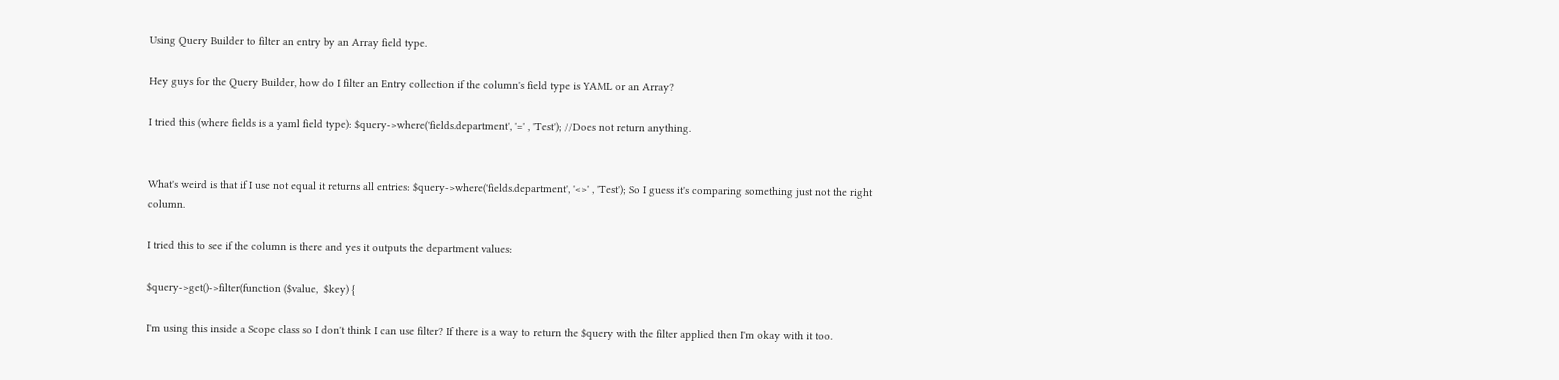Using Query Builder to filter an entry by an Array field type.

Hey guys for the Query Builder, how do I filter an Entry collection if the column's field type is YAML or an Array?

I tried this (where fields is a yaml field type): $query->where('fields.department', '=' , 'Test'); //Does not return anything.


What's weird is that if I use not equal it returns all entries: $query->where('fields.department', '<>' , 'Test'); So I guess it's comparing something just not the right column.

I tried this to see if the column is there and yes it outputs the department values:

$query->get()->filter(function ($value,  $key) {

I'm using this inside a Scope class so I don't think I can use filter? If there is a way to return the $query with the filter applied then I'm okay with it too.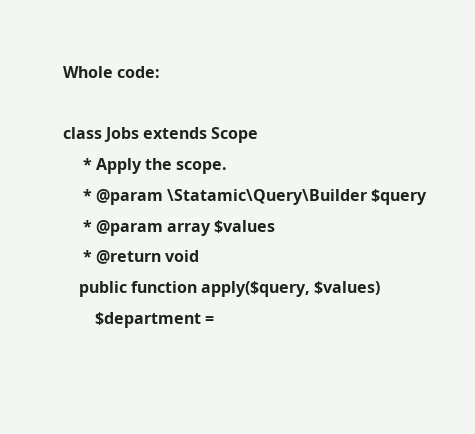Whole code:

class Jobs extends Scope
     * Apply the scope.
     * @param \Statamic\Query\Builder $query
     * @param array $values
     * @return void
    public function apply($query, $values)
        $department =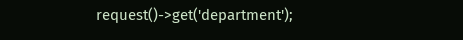request()->get('department');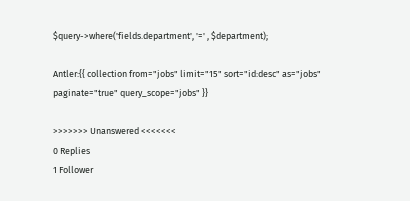$query->where('fields.department', '=' , $department);

Antler:{{ collection from="jobs" limit="15" sort="id:desc" as="jobs" paginate="true" query_scope="jobs" }}

>>>>>>> Unanswered <<<<<<<
0 Replies
1 Follower